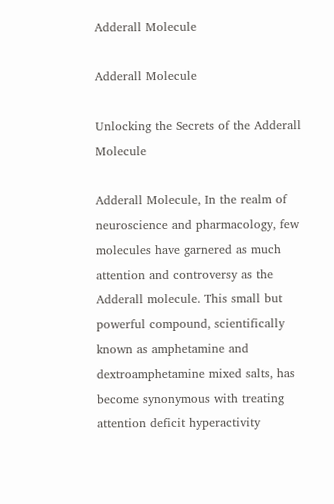Adderall Molecule

Adderall Molecule

Unlocking the Secrets of the Adderall Molecule

Adderall Molecule, In the realm of neuroscience and pharmacology, few molecules have garnered as much attention and controversy as the Adderall molecule. This small but powerful compound, scientifically known as amphetamine and dextroamphetamine mixed salts, has become synonymous with treating attention deficit hyperactivity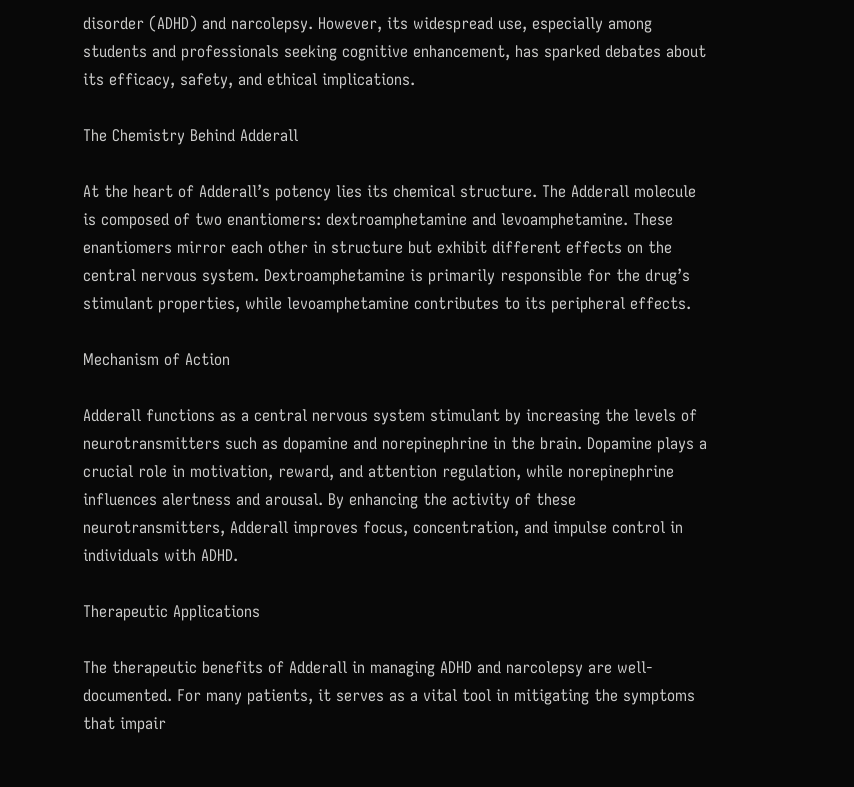disorder (ADHD) and narcolepsy. However, its widespread use, especially among students and professionals seeking cognitive enhancement, has sparked debates about its efficacy, safety, and ethical implications.

The Chemistry Behind Adderall

At the heart of Adderall’s potency lies its chemical structure. The Adderall molecule is composed of two enantiomers: dextroamphetamine and levoamphetamine. These enantiomers mirror each other in structure but exhibit different effects on the central nervous system. Dextroamphetamine is primarily responsible for the drug’s stimulant properties, while levoamphetamine contributes to its peripheral effects.

Mechanism of Action

Adderall functions as a central nervous system stimulant by increasing the levels of neurotransmitters such as dopamine and norepinephrine in the brain. Dopamine plays a crucial role in motivation, reward, and attention regulation, while norepinephrine influences alertness and arousal. By enhancing the activity of these neurotransmitters, Adderall improves focus, concentration, and impulse control in individuals with ADHD.

Therapeutic Applications

The therapeutic benefits of Adderall in managing ADHD and narcolepsy are well-documented. For many patients, it serves as a vital tool in mitigating the symptoms that impair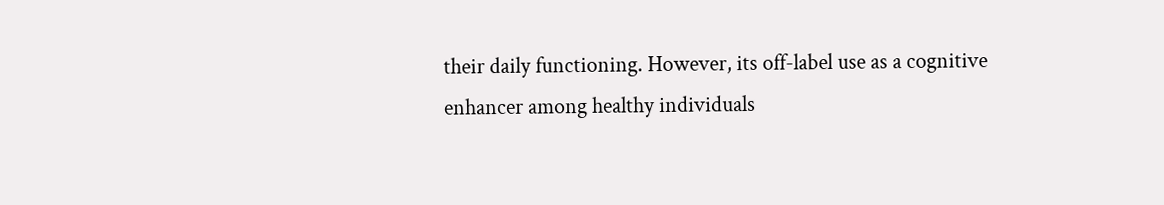their daily functioning. However, its off-label use as a cognitive enhancer among healthy individuals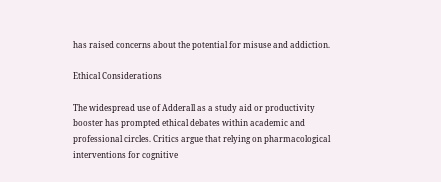has raised concerns about the potential for misuse and addiction.

Ethical Considerations

The widespread use of Adderall as a study aid or productivity booster has prompted ethical debates within academic and professional circles. Critics argue that relying on pharmacological interventions for cognitive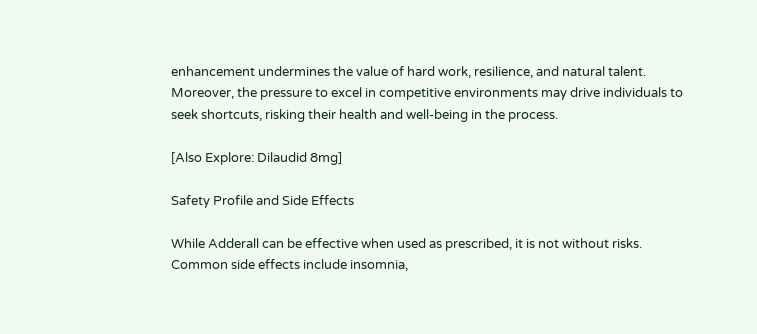enhancement undermines the value of hard work, resilience, and natural talent. Moreover, the pressure to excel in competitive environments may drive individuals to seek shortcuts, risking their health and well-being in the process.

[Also Explore: Dilaudid 8mg]

Safety Profile and Side Effects

While Adderall can be effective when used as prescribed, it is not without risks. Common side effects include insomnia,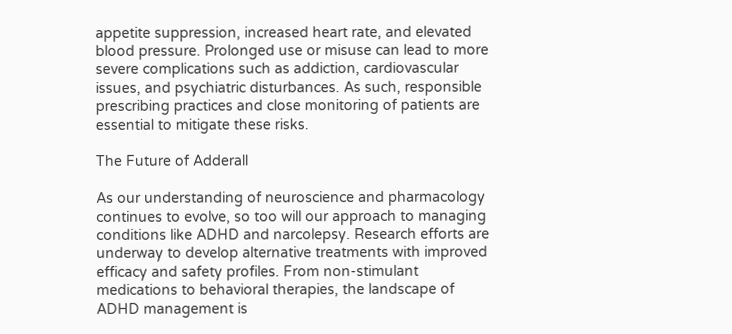appetite suppression, increased heart rate, and elevated blood pressure. Prolonged use or misuse can lead to more severe complications such as addiction, cardiovascular issues, and psychiatric disturbances. As such, responsible prescribing practices and close monitoring of patients are essential to mitigate these risks.

The Future of Adderall

As our understanding of neuroscience and pharmacology continues to evolve, so too will our approach to managing conditions like ADHD and narcolepsy. Research efforts are underway to develop alternative treatments with improved efficacy and safety profiles. From non-stimulant medications to behavioral therapies, the landscape of ADHD management is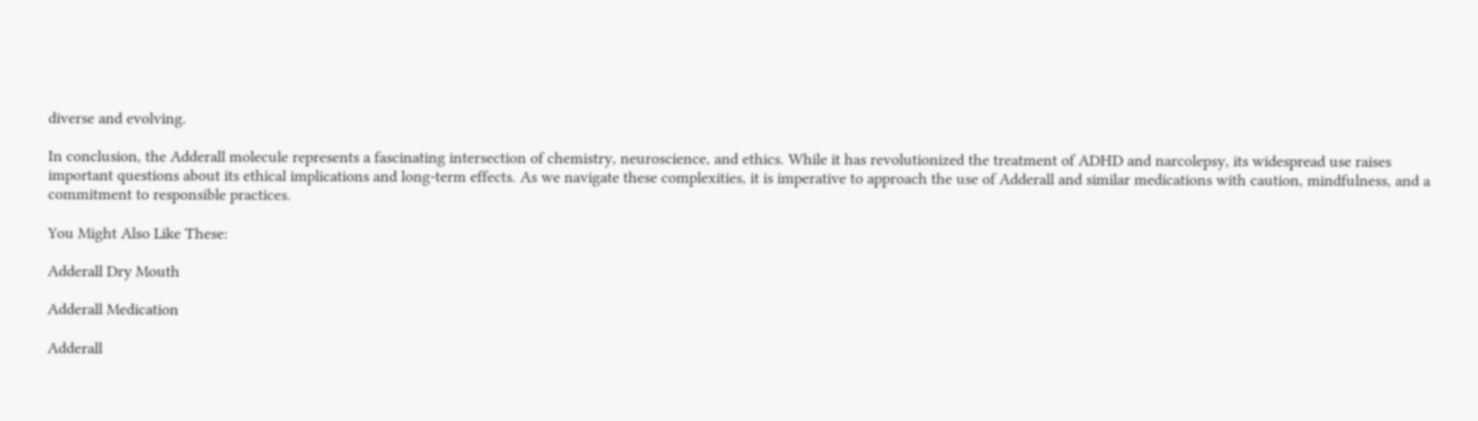diverse and evolving.

In conclusion, the Adderall molecule represents a fascinating intersection of chemistry, neuroscience, and ethics. While it has revolutionized the treatment of ADHD and narcolepsy, its widespread use raises important questions about its ethical implications and long-term effects. As we navigate these complexities, it is imperative to approach the use of Adderall and similar medications with caution, mindfulness, and a commitment to responsible practices.

You Might Also Like These:

Adderall Dry Mouth

Adderall Medication

Adderall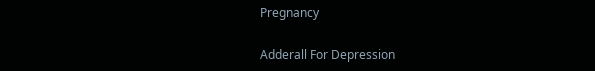Pregnancy

Adderall For Depression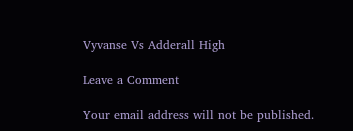Vyvanse Vs Adderall High

Leave a Comment

Your email address will not be published.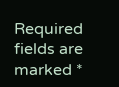Required fields are marked *